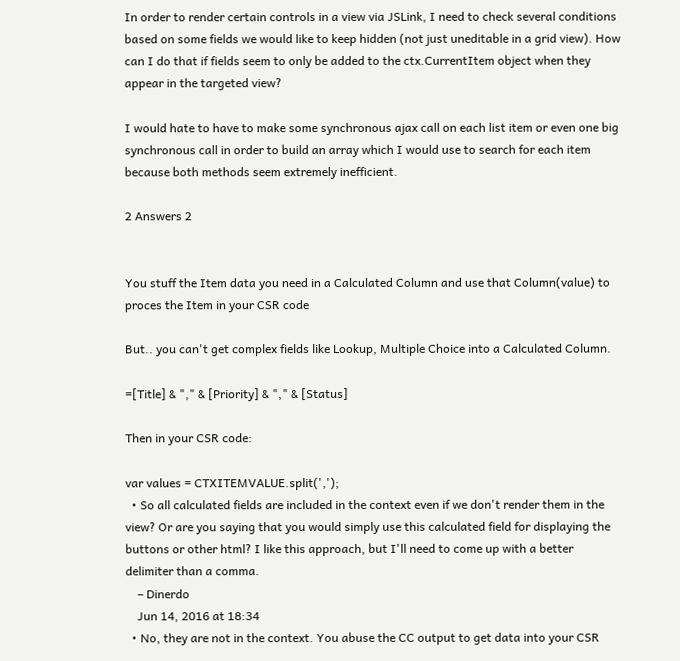In order to render certain controls in a view via JSLink, I need to check several conditions based on some fields we would like to keep hidden (not just uneditable in a grid view). How can I do that if fields seem to only be added to the ctx.CurrentItem object when they appear in the targeted view?

I would hate to have to make some synchronous ajax call on each list item or even one big synchronous call in order to build an array which I would use to search for each item because both methods seem extremely inefficient.

2 Answers 2


You stuff the Item data you need in a Calculated Column and use that Column(value) to proces the Item in your CSR code

But.. you can't get complex fields like Lookup, Multiple Choice into a Calculated Column.

=[Title] & "," & [Priority] & "," & [Status]

Then in your CSR code:

var values = CTXITEMVALUE.split(',');
  • So all calculated fields are included in the context even if we don't render them in the view? Or are you saying that you would simply use this calculated field for displaying the buttons or other html? I like this approach, but I'll need to come up with a better delimiter than a comma.
    – Dinerdo
    Jun 14, 2016 at 18:34
  • No, they are not in the context. You abuse the CC output to get data into your CSR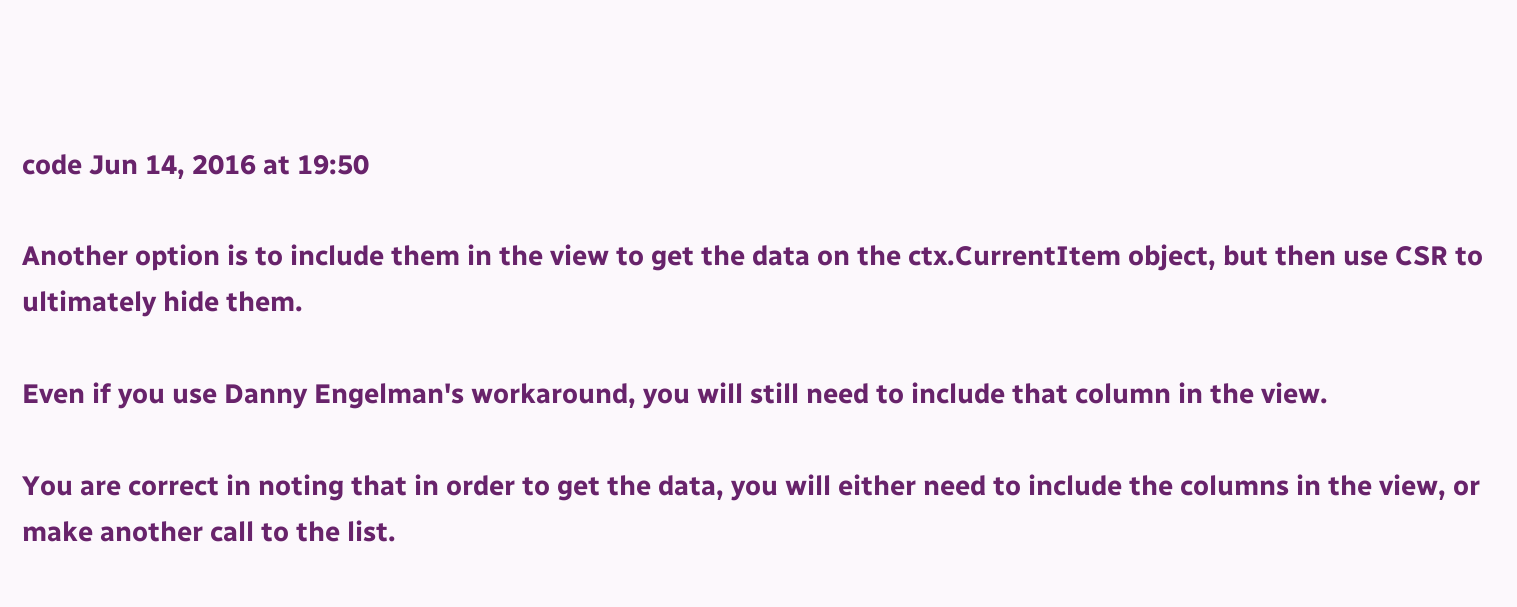code Jun 14, 2016 at 19:50

Another option is to include them in the view to get the data on the ctx.CurrentItem object, but then use CSR to ultimately hide them.

Even if you use Danny Engelman's workaround, you will still need to include that column in the view.

You are correct in noting that in order to get the data, you will either need to include the columns in the view, or make another call to the list.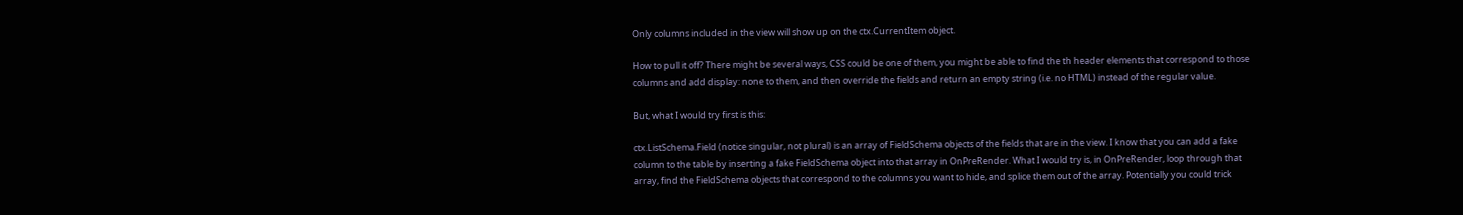Only columns included in the view will show up on the ctx.CurrentItem object.

How to pull it off? There might be several ways, CSS could be one of them, you might be able to find the th header elements that correspond to those columns and add display: none to them, and then override the fields and return an empty string (i.e. no HTML) instead of the regular value.

But, what I would try first is this:

ctx.ListSchema.Field (notice singular, not plural) is an array of FieldSchema objects of the fields that are in the view. I know that you can add a fake column to the table by inserting a fake FieldSchema object into that array in OnPreRender. What I would try is, in OnPreRender, loop through that array, find the FieldSchema objects that correspond to the columns you want to hide, and splice them out of the array. Potentially you could trick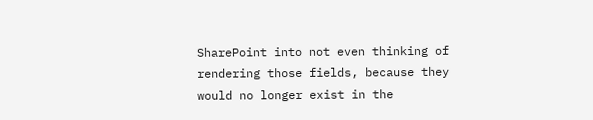SharePoint into not even thinking of rendering those fields, because they would no longer exist in the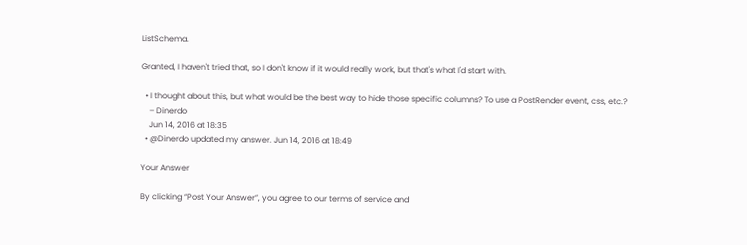ListSchema.

Granted, I haven't tried that, so I don't know if it would really work, but that's what I'd start with.

  • I thought about this, but what would be the best way to hide those specific columns? To use a PostRender event, css, etc.?
    – Dinerdo
    Jun 14, 2016 at 18:35
  • @Dinerdo updated my answer. Jun 14, 2016 at 18:49

Your Answer

By clicking “Post Your Answer”, you agree to our terms of service and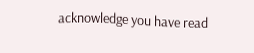acknowledge you have read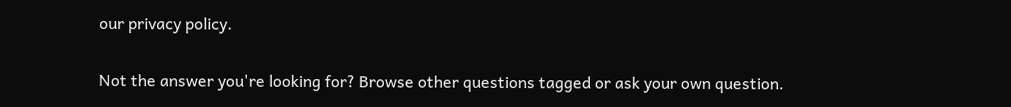our privacy policy.

Not the answer you're looking for? Browse other questions tagged or ask your own question.